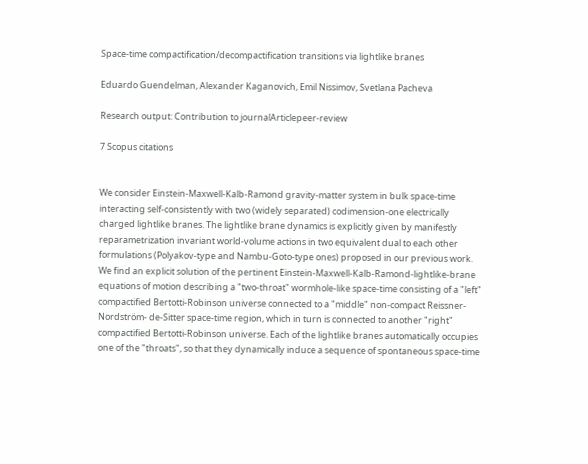Space-time compactification/decompactification transitions via lightlike branes

Eduardo Guendelman, Alexander Kaganovich, Emil Nissimov, Svetlana Pacheva

Research output: Contribution to journalArticlepeer-review

7 Scopus citations


We consider Einstein-Maxwell-Kalb-Ramond gravity-matter system in bulk space-time interacting self-consistently with two (widely separated) codimension-one electrically charged lightlike branes. The lightlike brane dynamics is explicitly given by manifestly reparametrization invariant world-volume actions in two equivalent dual to each other formulations (Polyakov-type and Nambu-Goto-type ones) proposed in our previous work. We find an explicit solution of the pertinent Einstein-Maxwell-Kalb-Ramond-lightlike-brane equations of motion describing a "two-throat" wormhole-like space-time consisting of a "left" compactified Bertotti-Robinson universe connected to a "middle" non-compact Reissner-Nordström- de-Sitter space-time region, which in turn is connected to another "right" compactified Bertotti-Robinson universe. Each of the lightlike branes automatically occupies one of the "throats", so that they dynamically induce a sequence of spontaneous space-time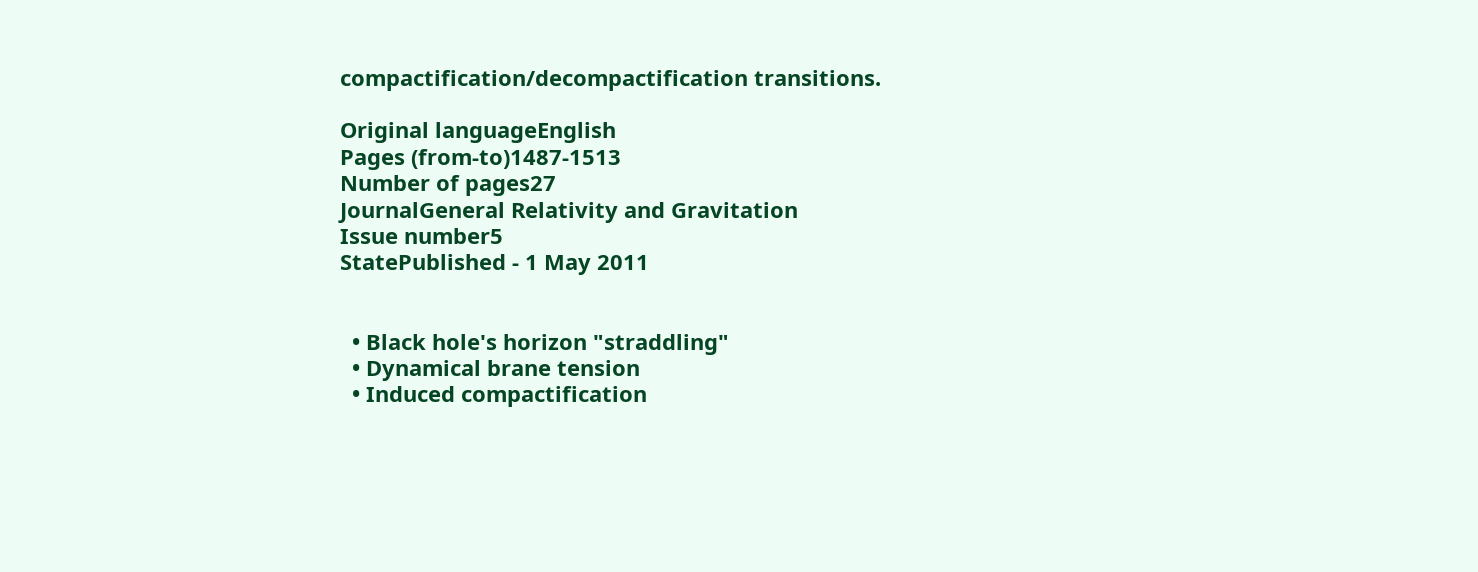compactification/decompactification transitions.

Original languageEnglish
Pages (from-to)1487-1513
Number of pages27
JournalGeneral Relativity and Gravitation
Issue number5
StatePublished - 1 May 2011


  • Black hole's horizon "straddling"
  • Dynamical brane tension
  • Induced compactification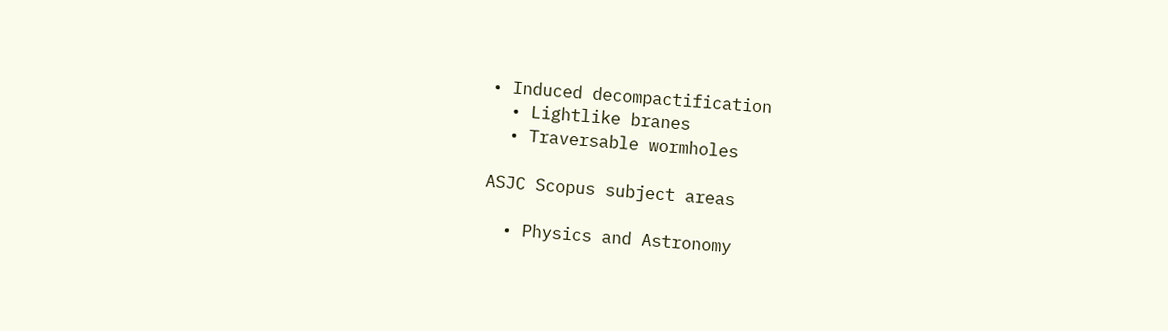• Induced decompactification
  • Lightlike branes
  • Traversable wormholes

ASJC Scopus subject areas

  • Physics and Astronomy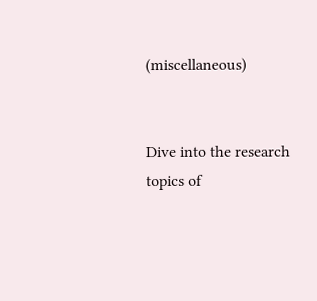(miscellaneous)


Dive into the research topics of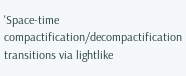'Space-time compactification/decompactification transitions via lightlike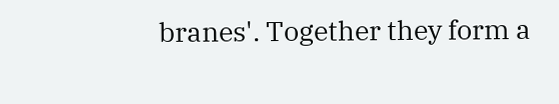branes'. Together they form a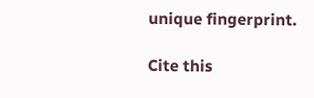unique fingerprint.

Cite this